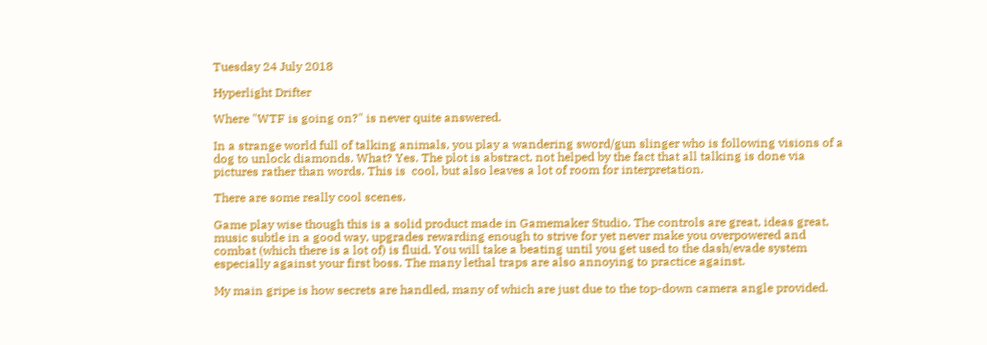Tuesday 24 July 2018

Hyperlight Drifter

Where "WTF is going on?" is never quite answered.

In a strange world full of talking animals, you play a wandering sword/gun slinger who is following visions of a dog to unlock diamonds. What? Yes. The plot is abstract, not helped by the fact that all talking is done via pictures rather than words. This is  cool, but also leaves a lot of room for interpretation.

There are some really cool scenes.

Game play wise though this is a solid product made in Gamemaker Studio. The controls are great, ideas great, music subtle in a good way, upgrades rewarding enough to strive for yet never make you overpowered and combat (which there is a lot of) is fluid. You will take a beating until you get used to the dash/evade system especially against your first boss. The many lethal traps are also annoying to practice against.

My main gripe is how secrets are handled, many of which are just due to the top-down camera angle provided.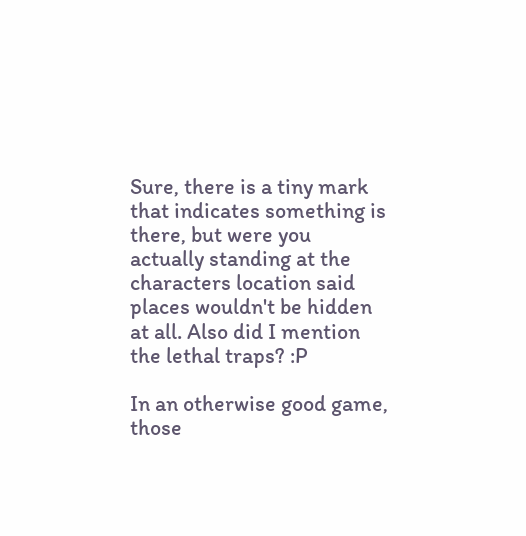Sure, there is a tiny mark that indicates something is there, but were you actually standing at the characters location said places wouldn't be hidden at all. Also did I mention the lethal traps? :P

In an otherwise good game, those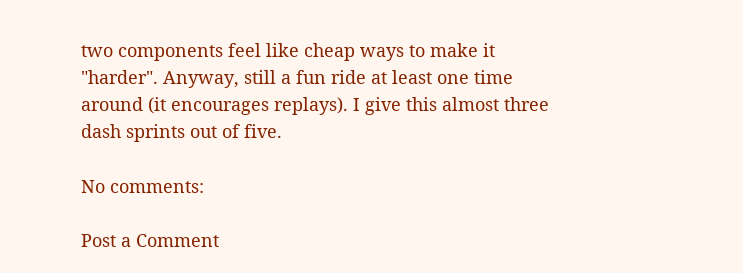two components feel like cheap ways to make it "harder". Anyway, still a fun ride at least one time around (it encourages replays). I give this almost three dash sprints out of five.

No comments:

Post a Comment